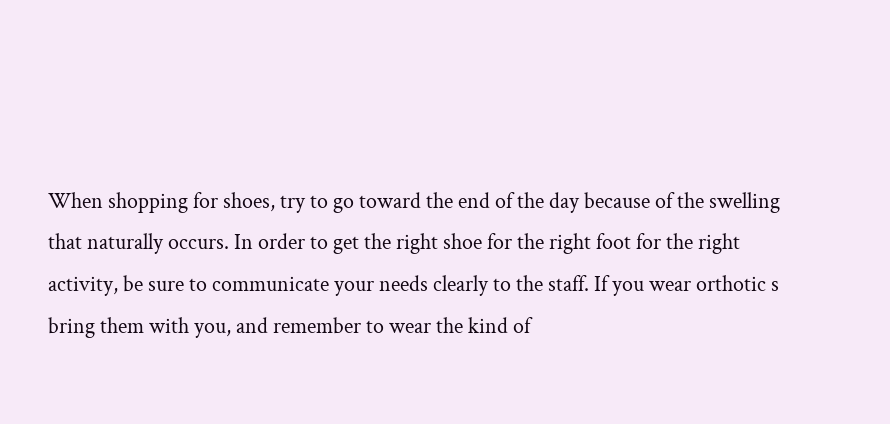When shopping for shoes, try to go toward the end of the day because of the swelling that naturally occurs. In order to get the right shoe for the right foot for the right activity, be sure to communicate your needs clearly to the staff. If you wear orthotic s bring them with you, and remember to wear the kind of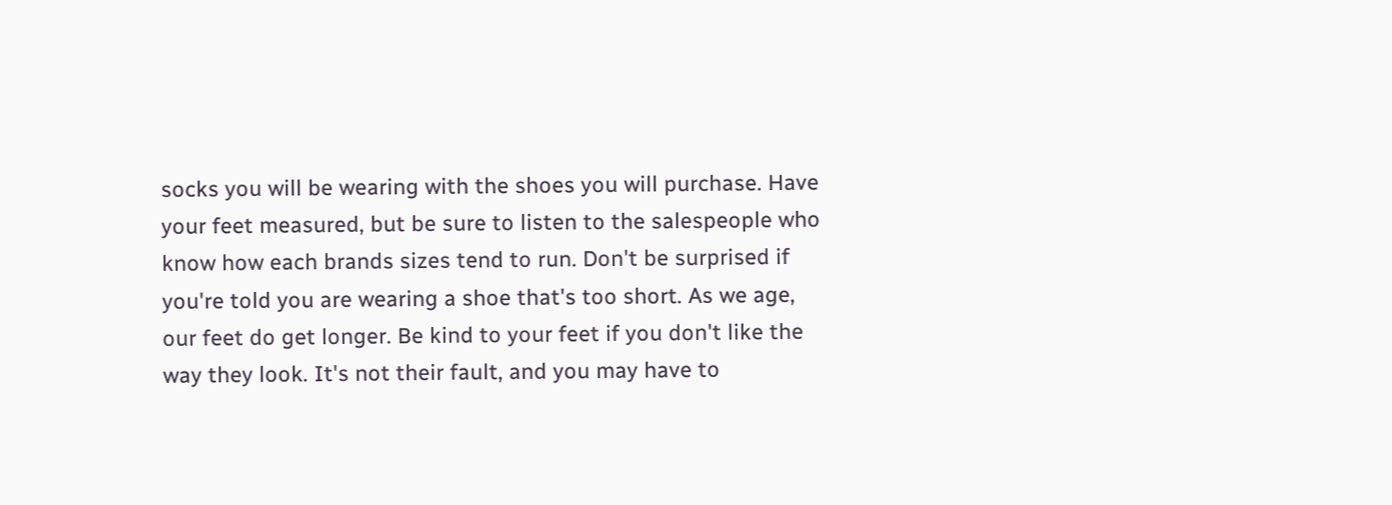socks you will be wearing with the shoes you will purchase. Have your feet measured, but be sure to listen to the salespeople who know how each brands sizes tend to run. Don't be surprised if you're told you are wearing a shoe that's too short. As we age, our feet do get longer. Be kind to your feet if you don't like the way they look. It's not their fault, and you may have to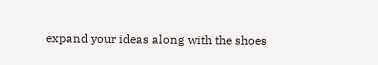expand your ideas along with the shoes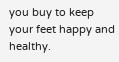you buy to keep your feet happy and healthy.